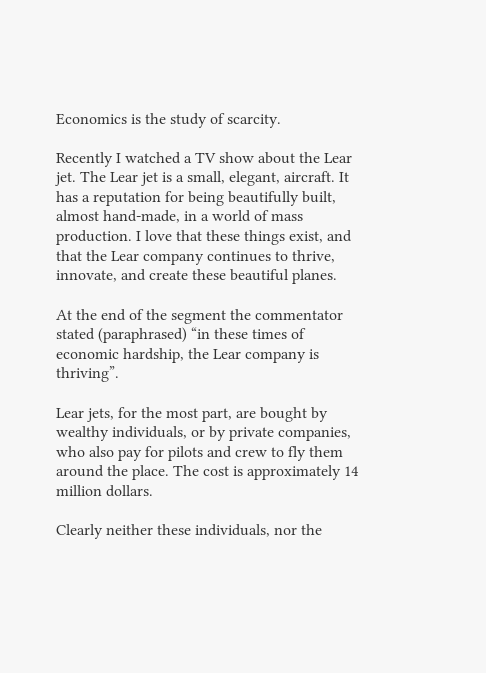Economics is the study of scarcity.

Recently I watched a TV show about the Lear jet. The Lear jet is a small, elegant, aircraft. It has a reputation for being beautifully built, almost hand-made, in a world of mass production. I love that these things exist, and that the Lear company continues to thrive, innovate, and create these beautiful planes.

At the end of the segment the commentator stated (paraphrased) “in these times of economic hardship, the Lear company is thriving”.

Lear jets, for the most part, are bought by wealthy individuals, or by private companies, who also pay for pilots and crew to fly them around the place. The cost is approximately 14 million dollars.

Clearly neither these individuals, nor the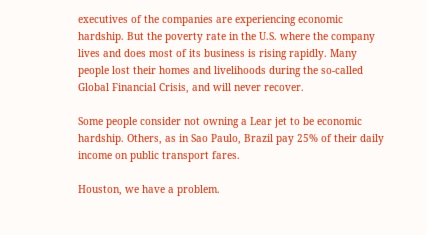executives of the companies are experiencing economic hardship. But the poverty rate in the U.S. where the company lives and does most of its business is rising rapidly. Many people lost their homes and livelihoods during the so-called Global Financial Crisis, and will never recover.

Some people consider not owning a Lear jet to be economic hardship. Others, as in Sao Paulo, Brazil pay 25% of their daily income on public transport fares.

Houston, we have a problem.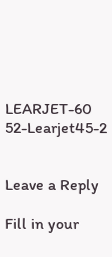LEARJET-60 52-Learjet45-2


Leave a Reply

Fill in your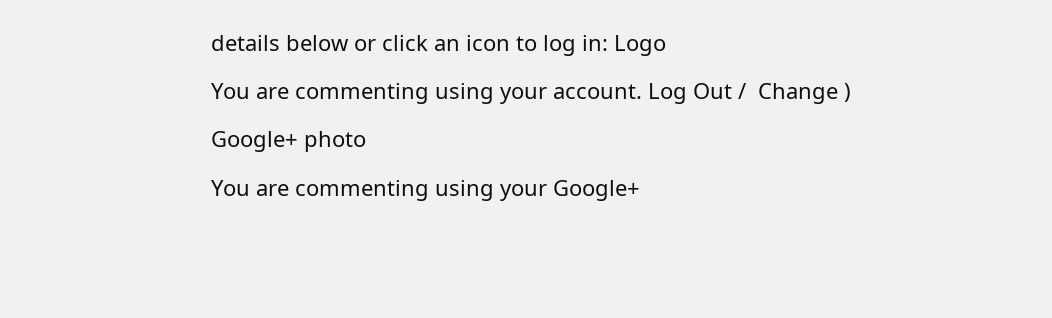details below or click an icon to log in: Logo

You are commenting using your account. Log Out /  Change )

Google+ photo

You are commenting using your Google+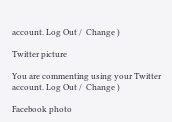account. Log Out /  Change )

Twitter picture

You are commenting using your Twitter account. Log Out /  Change )

Facebook photo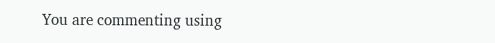You are commenting using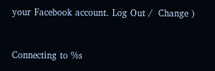your Facebook account. Log Out /  Change )


Connecting to %s